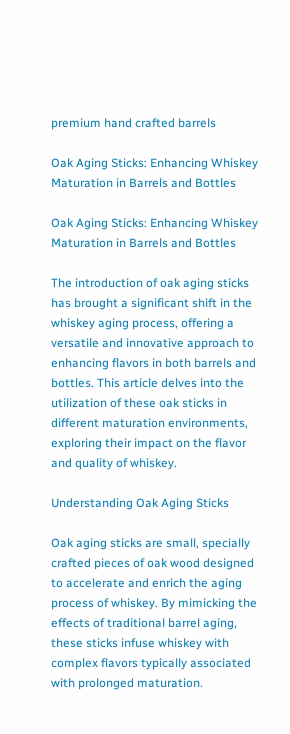premium hand crafted barrels

Oak Aging Sticks: Enhancing Whiskey Maturation in Barrels and Bottles

Oak Aging Sticks: Enhancing Whiskey Maturation in Barrels and Bottles

The introduction of oak aging sticks has brought a significant shift in the whiskey aging process, offering a versatile and innovative approach to enhancing flavors in both barrels and bottles. This article delves into the utilization of these oak sticks in different maturation environments, exploring their impact on the flavor and quality of whiskey.

Understanding Oak Aging Sticks

Oak aging sticks are small, specially crafted pieces of oak wood designed to accelerate and enrich the aging process of whiskey. By mimicking the effects of traditional barrel aging, these sticks infuse whiskey with complex flavors typically associated with prolonged maturation.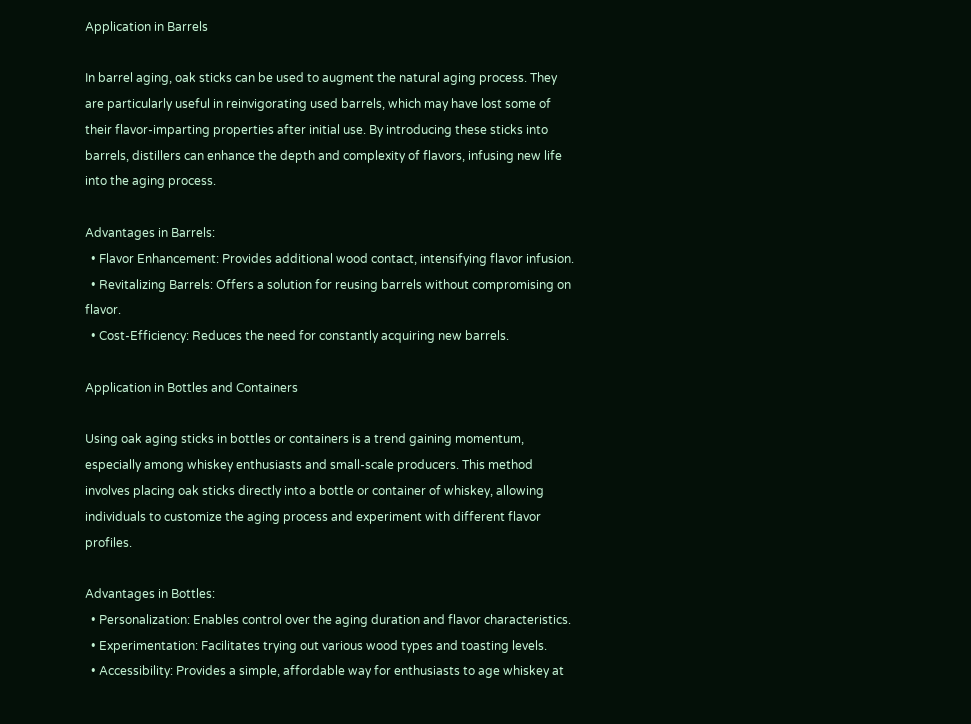Application in Barrels

In barrel aging, oak sticks can be used to augment the natural aging process. They are particularly useful in reinvigorating used barrels, which may have lost some of their flavor-imparting properties after initial use. By introducing these sticks into barrels, distillers can enhance the depth and complexity of flavors, infusing new life into the aging process.

Advantages in Barrels:
  • Flavor Enhancement: Provides additional wood contact, intensifying flavor infusion.
  • Revitalizing Barrels: Offers a solution for reusing barrels without compromising on flavor.
  • Cost-Efficiency: Reduces the need for constantly acquiring new barrels.

Application in Bottles and Containers

Using oak aging sticks in bottles or containers is a trend gaining momentum, especially among whiskey enthusiasts and small-scale producers. This method involves placing oak sticks directly into a bottle or container of whiskey, allowing individuals to customize the aging process and experiment with different flavor profiles.

Advantages in Bottles:
  • Personalization: Enables control over the aging duration and flavor characteristics.
  • Experimentation: Facilitates trying out various wood types and toasting levels.
  • Accessibility: Provides a simple, affordable way for enthusiasts to age whiskey at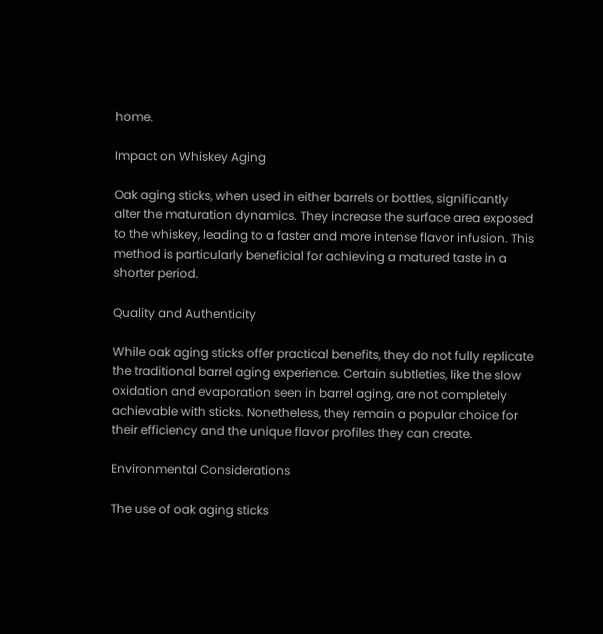home.

Impact on Whiskey Aging

Oak aging sticks, when used in either barrels or bottles, significantly alter the maturation dynamics. They increase the surface area exposed to the whiskey, leading to a faster and more intense flavor infusion. This method is particularly beneficial for achieving a matured taste in a shorter period.

Quality and Authenticity

While oak aging sticks offer practical benefits, they do not fully replicate the traditional barrel aging experience. Certain subtleties, like the slow oxidation and evaporation seen in barrel aging, are not completely achievable with sticks. Nonetheless, they remain a popular choice for their efficiency and the unique flavor profiles they can create.

Environmental Considerations

The use of oak aging sticks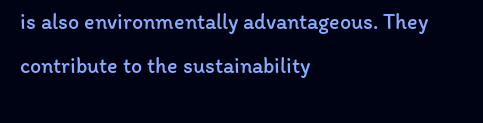is also environmentally advantageous. They contribute to the sustainability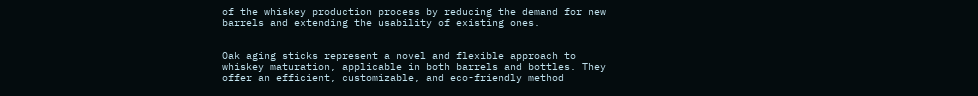of the whiskey production process by reducing the demand for new barrels and extending the usability of existing ones.


Oak aging sticks represent a novel and flexible approach to whiskey maturation, applicable in both barrels and bottles. They offer an efficient, customizable, and eco-friendly method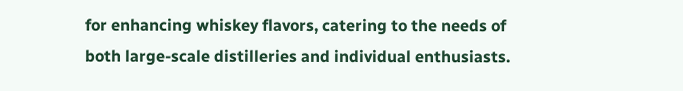for enhancing whiskey flavors, catering to the needs of both large-scale distilleries and individual enthusiasts.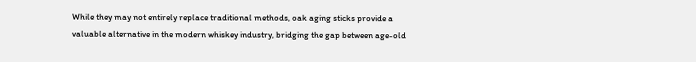While they may not entirely replace traditional methods, oak aging sticks provide a valuable alternative in the modern whiskey industry, bridging the gap between age-old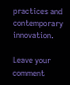practices and contemporary innovation.

Leave your comment